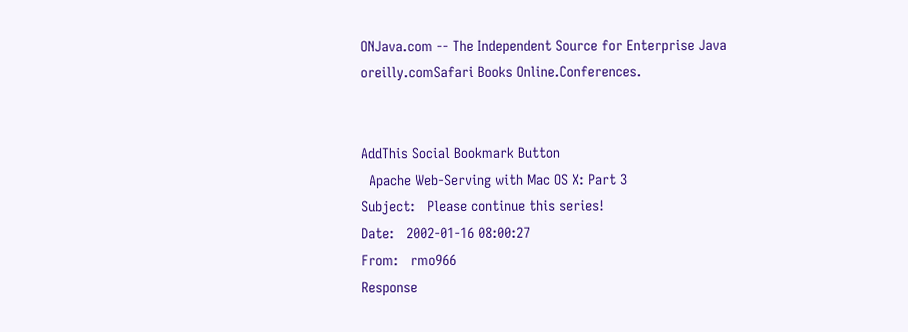ONJava.com -- The Independent Source for Enterprise Java
oreilly.comSafari Books Online.Conferences.


AddThis Social Bookmark Button
  Apache Web-Serving with Mac OS X: Part 3
Subject:   Please continue this series!
Date:   2002-01-16 08:00:27
From:   rmo966
Response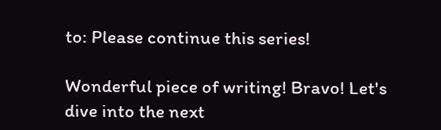to: Please continue this series!

Wonderful piece of writing! Bravo! Let's dive into the next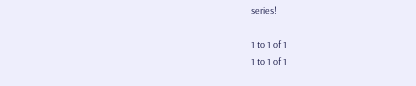series!

1 to 1 of 1
1 to 1 of 1